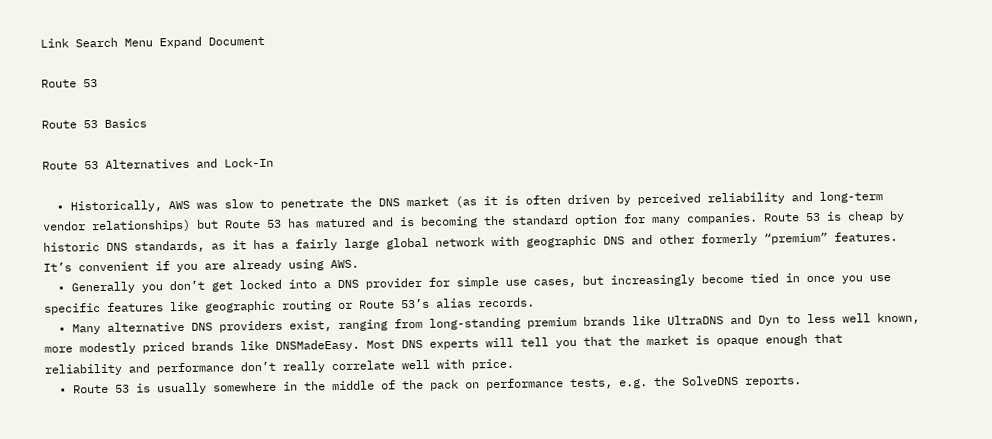Link Search Menu Expand Document

Route 53

Route 53 Basics

Route 53 Alternatives and Lock-In

  • Historically, AWS was slow to penetrate the DNS market (as it is often driven by perceived reliability and long-term vendor relationships) but Route 53 has matured and is becoming the standard option for many companies. Route 53 is cheap by historic DNS standards, as it has a fairly large global network with geographic DNS and other formerly “premium” features. It’s convenient if you are already using AWS.
  • Generally you don’t get locked into a DNS provider for simple use cases, but increasingly become tied in once you use specific features like geographic routing or Route 53’s alias records.
  • Many alternative DNS providers exist, ranging from long-standing premium brands like UltraDNS and Dyn to less well known, more modestly priced brands like DNSMadeEasy. Most DNS experts will tell you that the market is opaque enough that reliability and performance don’t really correlate well with price.
  • Route 53 is usually somewhere in the middle of the pack on performance tests, e.g. the SolveDNS reports.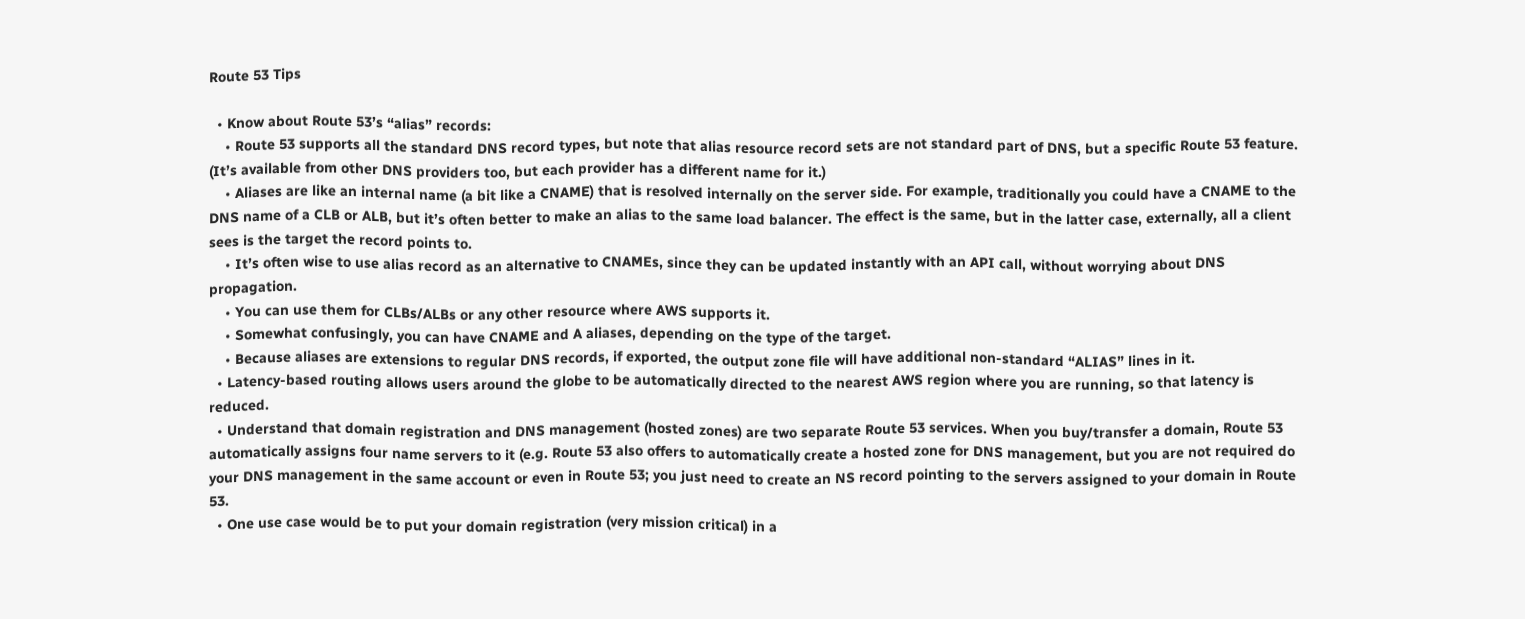Route 53 Tips

  • Know about Route 53’s “alias” records:
    • Route 53 supports all the standard DNS record types, but note that alias resource record sets are not standard part of DNS, but a specific Route 53 feature. (It’s available from other DNS providers too, but each provider has a different name for it.)
    • Aliases are like an internal name (a bit like a CNAME) that is resolved internally on the server side. For example, traditionally you could have a CNAME to the DNS name of a CLB or ALB, but it’s often better to make an alias to the same load balancer. The effect is the same, but in the latter case, externally, all a client sees is the target the record points to.
    • It’s often wise to use alias record as an alternative to CNAMEs, since they can be updated instantly with an API call, without worrying about DNS propagation.
    • You can use them for CLBs/ALBs or any other resource where AWS supports it.
    • Somewhat confusingly, you can have CNAME and A aliases, depending on the type of the target.
    • Because aliases are extensions to regular DNS records, if exported, the output zone file will have additional non-standard “ALIAS” lines in it.
  • Latency-based routing allows users around the globe to be automatically directed to the nearest AWS region where you are running, so that latency is reduced.
  • Understand that domain registration and DNS management (hosted zones) are two separate Route 53 services. When you buy/transfer a domain, Route 53 automatically assigns four name servers to it (e.g. Route 53 also offers to automatically create a hosted zone for DNS management, but you are not required do your DNS management in the same account or even in Route 53; you just need to create an NS record pointing to the servers assigned to your domain in Route 53.
  • One use case would be to put your domain registration (very mission critical) in a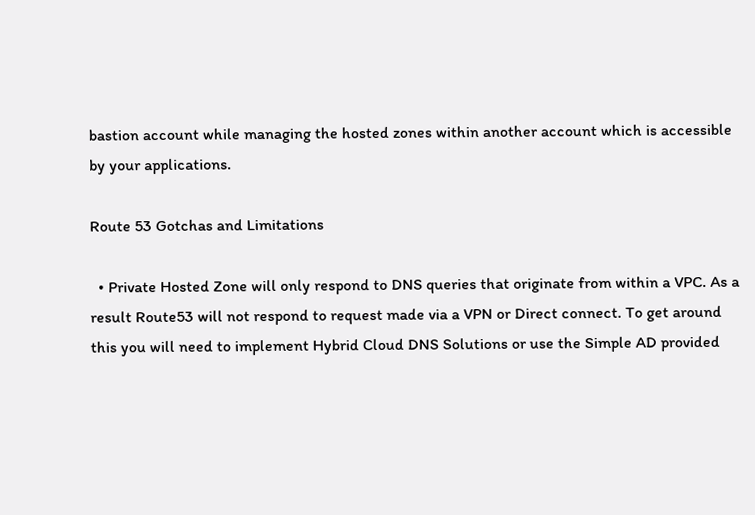bastion account while managing the hosted zones within another account which is accessible by your applications.

Route 53 Gotchas and Limitations

  • Private Hosted Zone will only respond to DNS queries that originate from within a VPC. As a result Route53 will not respond to request made via a VPN or Direct connect. To get around this you will need to implement Hybrid Cloud DNS Solutions or use the Simple AD provided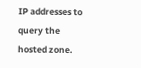IP addresses to query the hosted zone.